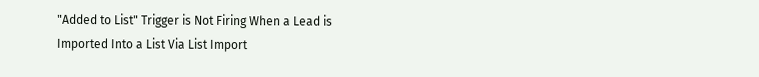"Added to List" Trigger is Not Firing When a Lead is Imported Into a List Via List Import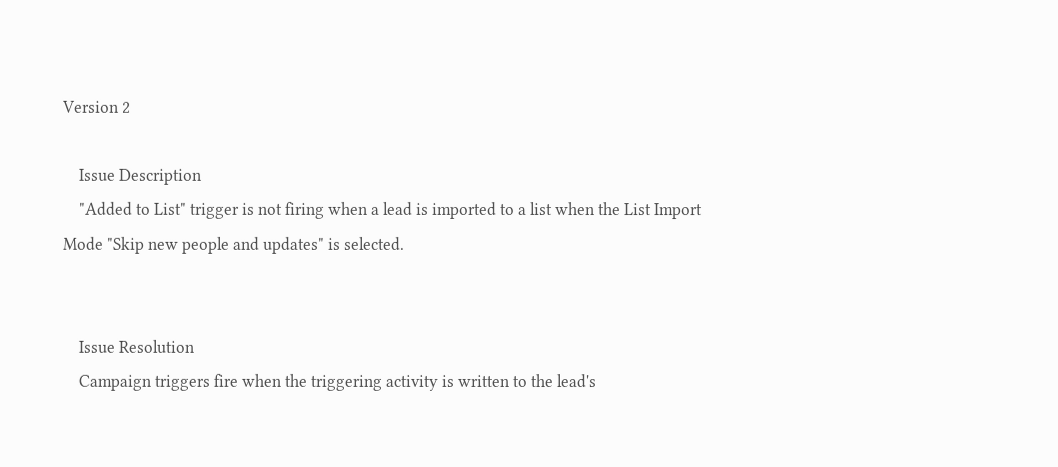Version 2

    Issue Description
    "Added to List" trigger is not firing when a lead is imported to a list when the List Import Mode "Skip new people and updates" is selected.


    Issue Resolution
    Campaign triggers fire when the triggering activity is written to the lead's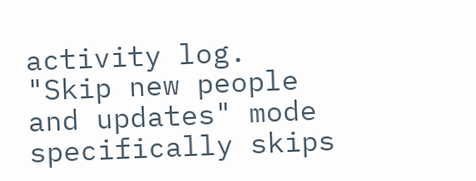activity log. "Skip new people and updates" mode specifically skips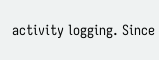activity logging. Since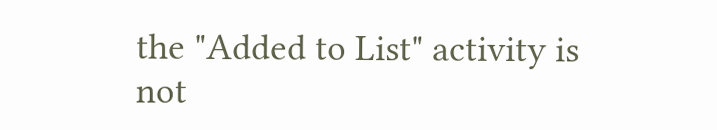the "Added to List" activity is not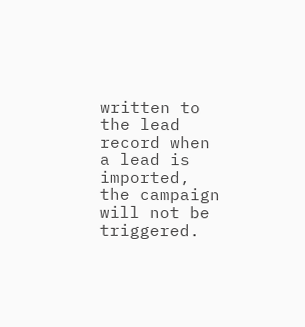written to the lead record when a lead is imported, the campaign will not be triggered.